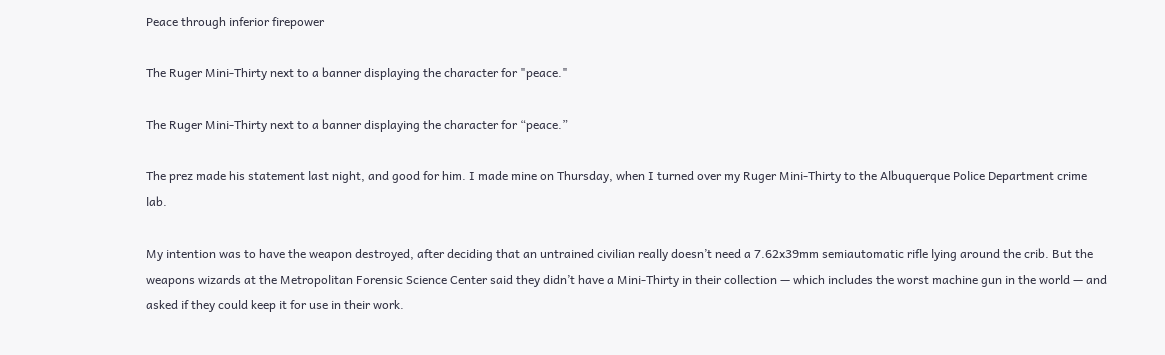Peace through inferior firepower

The Ruger Mini-Thirty next to a banner displaying the character for "peace."

The Ruger Mini-Thirty next to a banner displaying the character for “peace.”

The prez made his statement last night, and good for him. I made mine on Thursday, when I turned over my Ruger Mini-Thirty to the Albuquerque Police Department crime lab.

My intention was to have the weapon destroyed, after deciding that an untrained civilian really doesn’t need a 7.62x39mm semiautomatic rifle lying around the crib. But the weapons wizards at the Metropolitan Forensic Science Center said they didn’t have a Mini-Thirty in their collection — which includes the worst machine gun in the world — and asked if they could keep it for use in their work.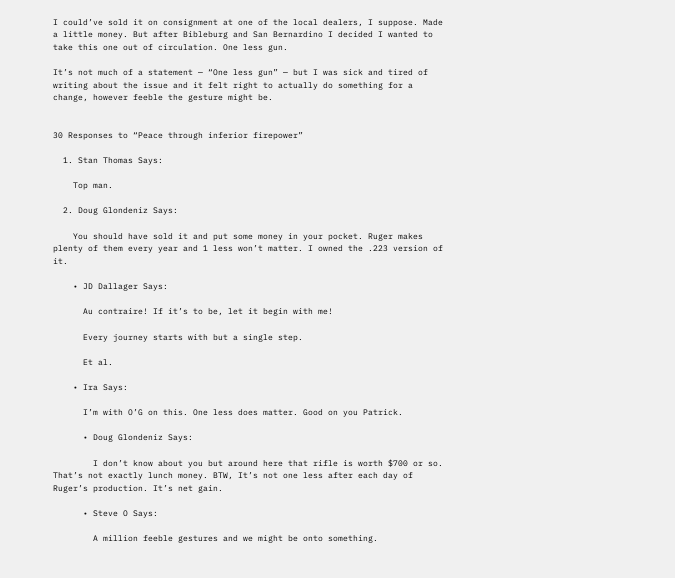I could’ve sold it on consignment at one of the local dealers, I suppose. Made a little money. But after Bibleburg and San Bernardino I decided I wanted to take this one out of circulation. One less gun.

It’s not much of a statement — “One less gun” — but I was sick and tired of writing about the issue and it felt right to actually do something for a change, however feeble the gesture might be.


30 Responses to “Peace through inferior firepower”

  1. Stan Thomas Says:

    Top man.

  2. Doug Glondeniz Says:

    You should have sold it and put some money in your pocket. Ruger makes plenty of them every year and 1 less won’t matter. I owned the .223 version of it.

    • JD Dallager Says:

      Au contraire! If it’s to be, let it begin with me!

      Every journey starts with but a single step.

      Et al.

    • Ira Says:

      I’m with O’G on this. One less does matter. Good on you Patrick.

      • Doug Glondeniz Says:

        I don’t know about you but around here that rifle is worth $700 or so. That’s not exactly lunch money. BTW, It’s not one less after each day of Ruger’s production. It’s net gain.

      • Steve O Says:

        A million feeble gestures and we might be onto something.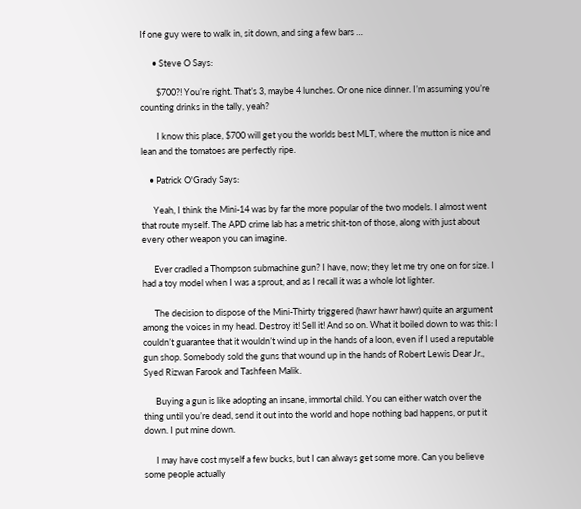If one guy were to walk in, sit down, and sing a few bars …

      • Steve O Says:

        $700?! You’re right. That’s 3, maybe 4 lunches. Or one nice dinner. I’m assuming you’re counting drinks in the tally, yeah?

        I know this place, $700 will get you the worlds best MLT, where the mutton is nice and lean and the tomatoes are perfectly ripe.

    • Patrick O'Grady Says:

      Yeah, I think the Mini-14 was by far the more popular of the two models. I almost went that route myself. The APD crime lab has a metric shit-ton of those, along with just about every other weapon you can imagine.

      Ever cradled a Thompson submachine gun? I have, now; they let me try one on for size. I had a toy model when I was a sprout, and as I recall it was a whole lot lighter.

      The decision to dispose of the Mini-Thirty triggered (hawr hawr hawr) quite an argument among the voices in my head. Destroy it! Sell it! And so on. What it boiled down to was this: I couldn’t guarantee that it wouldn’t wind up in the hands of a loon, even if I used a reputable gun shop. Somebody sold the guns that wound up in the hands of Robert Lewis Dear Jr., Syed Rizwan Farook and Tashfeen Malik.

      Buying a gun is like adopting an insane, immortal child. You can either watch over the thing until you’re dead, send it out into the world and hope nothing bad happens, or put it down. I put mine down.

      I may have cost myself a few bucks, but I can always get some more. Can you believe some people actually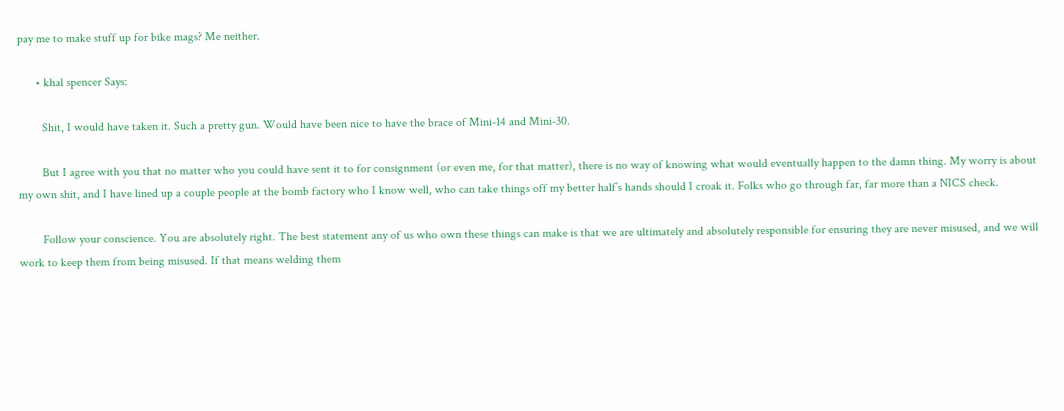pay me to make stuff up for bike mags? Me neither.

      • khal spencer Says:

        Shit, I would have taken it. Such a pretty gun. Would have been nice to have the brace of Mini-14 and Mini-30.

        But I agree with you that no matter who you could have sent it to for consignment (or even me, for that matter), there is no way of knowing what would eventually happen to the damn thing. My worry is about my own shit, and I have lined up a couple people at the bomb factory who I know well, who can take things off my better half’s hands should I croak it. Folks who go through far, far more than a NICS check.

        Follow your conscience. You are absolutely right. The best statement any of us who own these things can make is that we are ultimately and absolutely responsible for ensuring they are never misused, and we will work to keep them from being misused. If that means welding them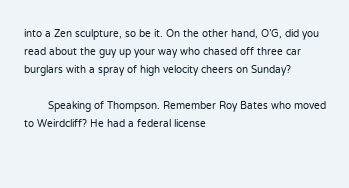into a Zen sculpture, so be it. On the other hand, O’G, did you read about the guy up your way who chased off three car burglars with a spray of high velocity cheers on Sunday?

        Speaking of Thompson. Remember Roy Bates who moved to Weirdcliff? He had a federal license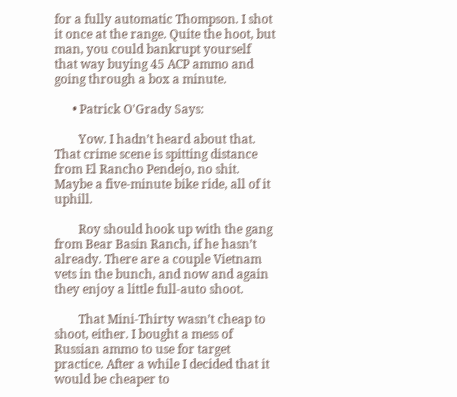for a fully automatic Thompson. I shot it once at the range. Quite the hoot, but man, you could bankrupt yourself that way buying 45 ACP ammo and going through a box a minute.

      • Patrick O'Grady Says:

        Yow. I hadn’t heard about that. That crime scene is spitting distance from El Rancho Pendejo, no shit. Maybe a five-minute bike ride, all of it uphill.

        Roy should hook up with the gang from Bear Basin Ranch, if he hasn’t already. There are a couple Vietnam vets in the bunch, and now and again they enjoy a little full-auto shoot.

        That Mini-Thirty wasn’t cheap to shoot, either. I bought a mess of Russian ammo to use for target practice. After a while I decided that it would be cheaper to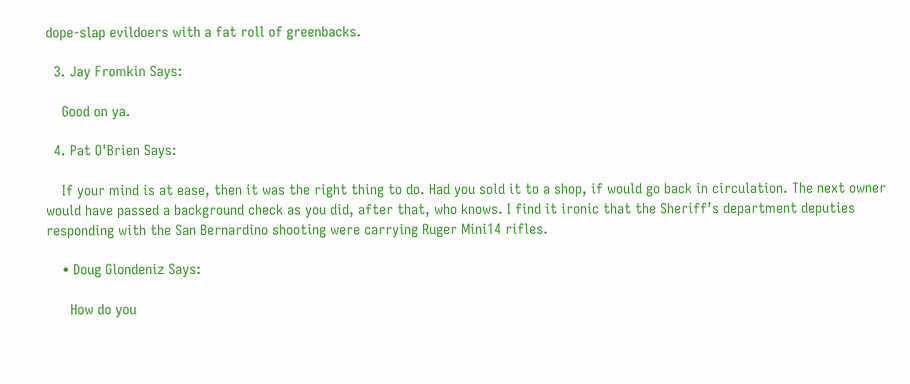dope-slap evildoers with a fat roll of greenbacks.

  3. Jay Fromkin Says:

    Good on ya.

  4. Pat O'Brien Says:

    If your mind is at ease, then it was the right thing to do. Had you sold it to a shop, if would go back in circulation. The next owner would have passed a background check as you did, after that, who knows. I find it ironic that the Sheriff’s department deputies responding with the San Bernardino shooting were carrying Ruger Mini14 rifles.

    • Doug Glondeniz Says:

      How do you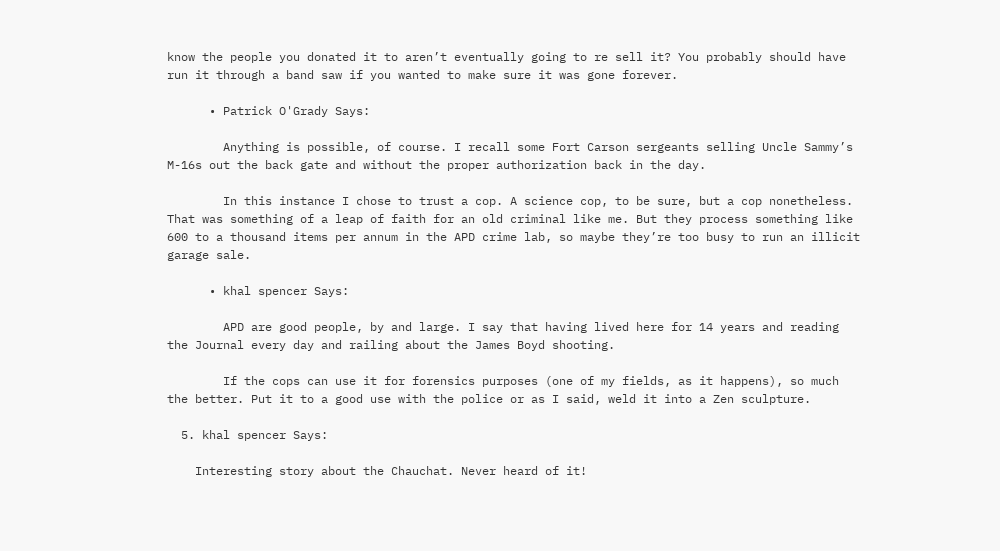know the people you donated it to aren’t eventually going to re sell it? You probably should have run it through a band saw if you wanted to make sure it was gone forever.

      • Patrick O'Grady Says:

        Anything is possible, of course. I recall some Fort Carson sergeants selling Uncle Sammy’s M-16s out the back gate and without the proper authorization back in the day.

        In this instance I chose to trust a cop. A science cop, to be sure, but a cop nonetheless. That was something of a leap of faith for an old criminal like me. But they process something like 600 to a thousand items per annum in the APD crime lab, so maybe they’re too busy to run an illicit garage sale.

      • khal spencer Says:

        APD are good people, by and large. I say that having lived here for 14 years and reading the Journal every day and railing about the James Boyd shooting.

        If the cops can use it for forensics purposes (one of my fields, as it happens), so much the better. Put it to a good use with the police or as I said, weld it into a Zen sculpture.

  5. khal spencer Says:

    Interesting story about the Chauchat. Never heard of it!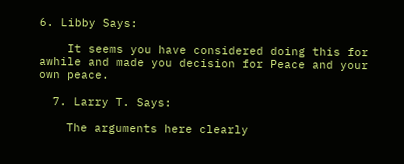6. Libby Says:

    It seems you have considered doing this for awhile and made you decision for Peace and your own peace.

  7. Larry T. Says:

    The arguments here clearly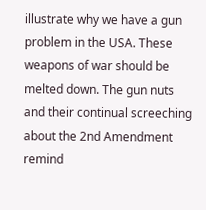illustrate why we have a gun problem in the USA. These weapons of war should be melted down. The gun nuts and their continual screeching about the 2nd Amendment remind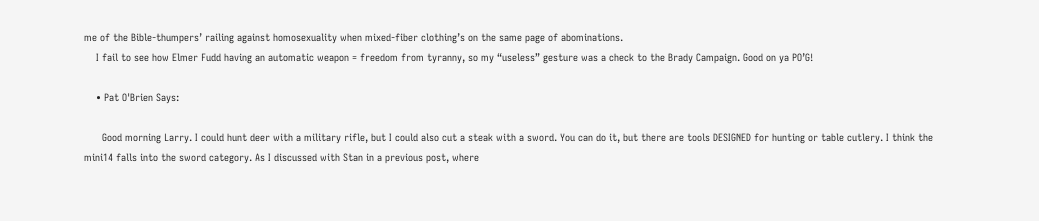me of the Bible-thumpers’ railing against homosexuality when mixed-fiber clothing’s on the same page of abominations.
    I fail to see how Elmer Fudd having an automatic weapon = freedom from tyranny, so my “useless” gesture was a check to the Brady Campaign. Good on ya PO’G!

    • Pat O'Brien Says:

      Good morning Larry. I could hunt deer with a military rifle, but I could also cut a steak with a sword. You can do it, but there are tools DESIGNED for hunting or table cutlery. I think the mini14 falls into the sword category. As I discussed with Stan in a previous post, where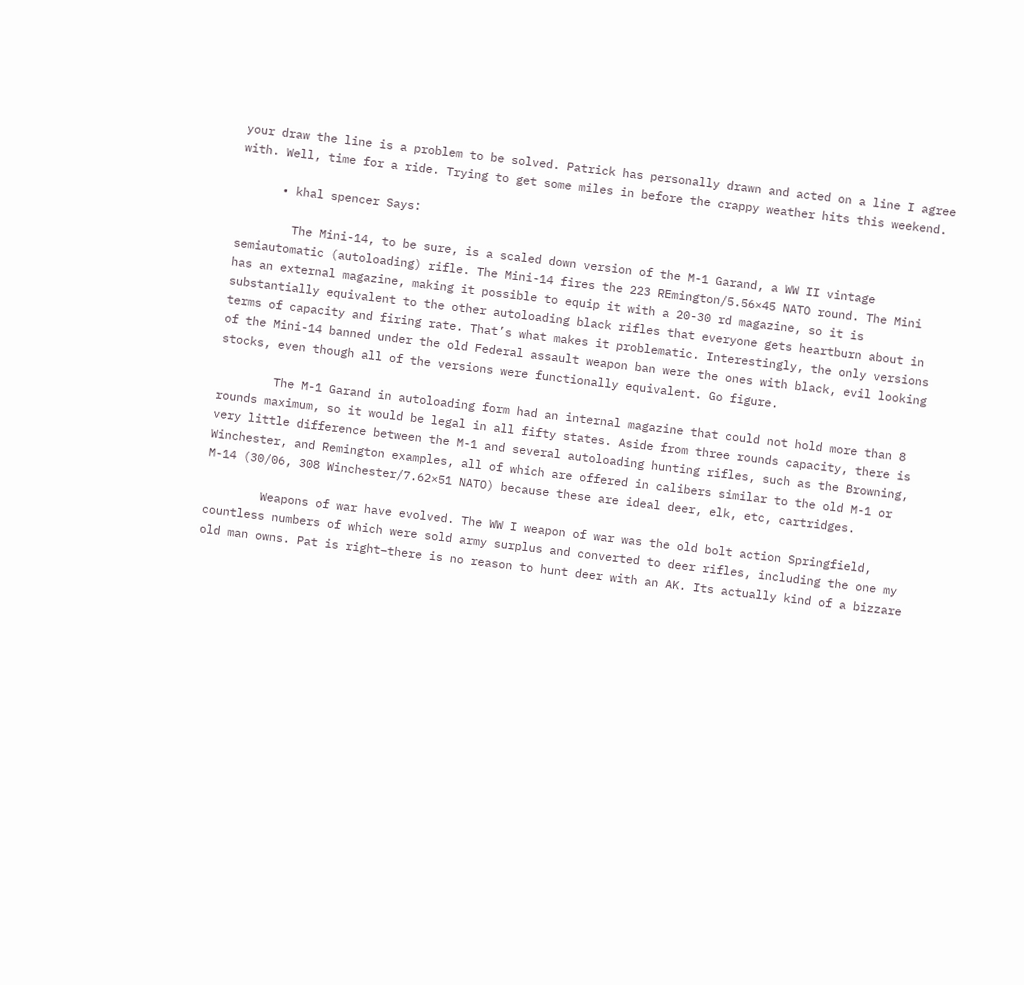your draw the line is a problem to be solved. Patrick has personally drawn and acted on a line I agree with. Well, time for a ride. Trying to get some miles in before the crappy weather hits this weekend.

      • khal spencer Says:

        The Mini-14, to be sure, is a scaled down version of the M-1 Garand, a WW II vintage semiautomatic (autoloading) rifle. The Mini-14 fires the 223 REmington/5.56×45 NATO round. The Mini has an external magazine, making it possible to equip it with a 20-30 rd magazine, so it is substantially equivalent to the other autoloading black rifles that everyone gets heartburn about in terms of capacity and firing rate. That’s what makes it problematic. Interestingly, the only versions of the Mini-14 banned under the old Federal assault weapon ban were the ones with black, evil looking stocks, even though all of the versions were functionally equivalent. Go figure.

        The M-1 Garand in autoloading form had an internal magazine that could not hold more than 8 rounds maximum, so it would be legal in all fifty states. Aside from three rounds capacity, there is very little difference between the M-1 and several autoloading hunting rifles, such as the Browning, Winchester, and Remington examples, all of which are offered in calibers similar to the old M-1 or M-14 (30/06, 308 Winchester/7.62×51 NATO) because these are ideal deer, elk, etc, cartridges.

        Weapons of war have evolved. The WW I weapon of war was the old bolt action Springfield, countless numbers of which were sold army surplus and converted to deer rifles, including the one my old man owns. Pat is right–there is no reason to hunt deer with an AK. Its actually kind of a bizzare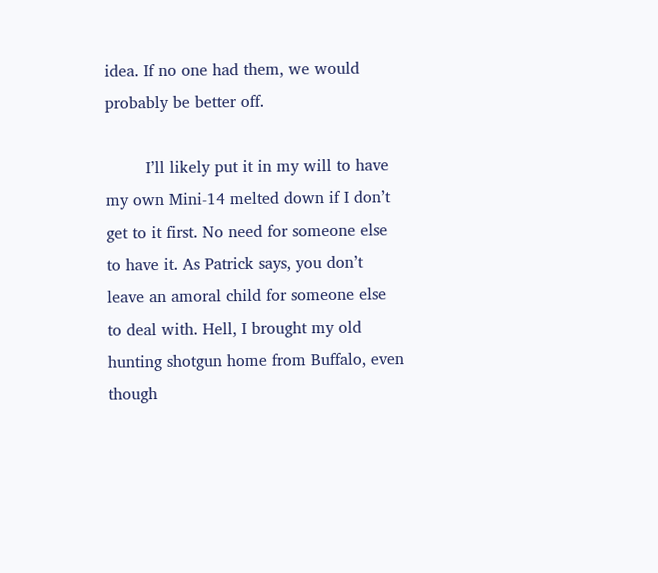idea. If no one had them, we would probably be better off.

        I’ll likely put it in my will to have my own Mini-14 melted down if I don’t get to it first. No need for someone else to have it. As Patrick says, you don’t leave an amoral child for someone else to deal with. Hell, I brought my old hunting shotgun home from Buffalo, even though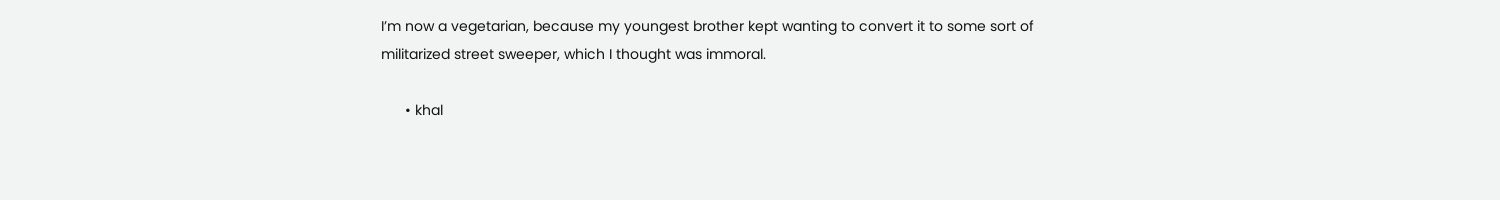I’m now a vegetarian, because my youngest brother kept wanting to convert it to some sort of militarized street sweeper, which I thought was immoral.

      • khal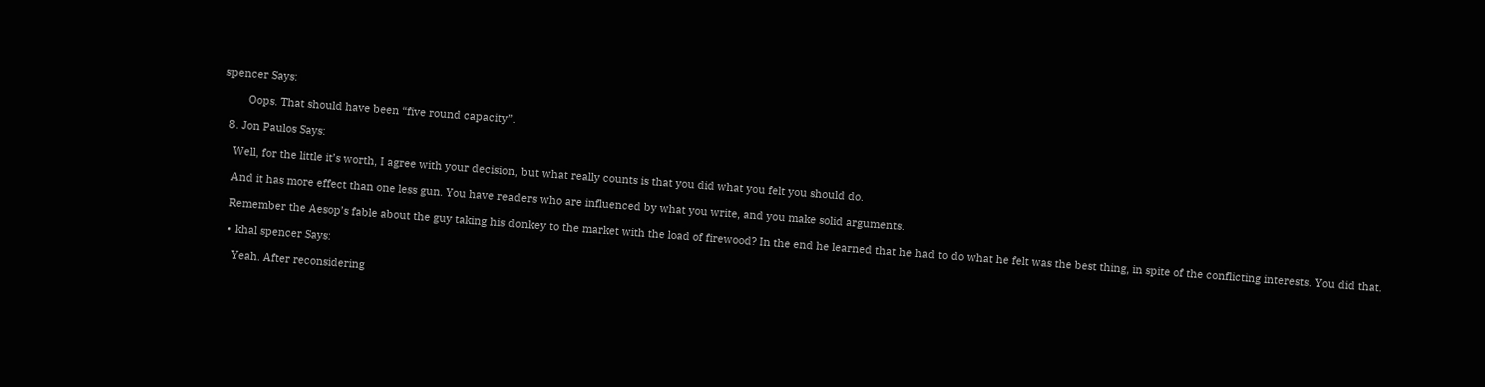spencer Says:

        Oops. That should have been “five round capacity”.

  8. Jon Paulos Says:

    Well, for the little it’s worth, I agree with your decision, but what really counts is that you did what you felt you should do.

    And it has more effect than one less gun. You have readers who are influenced by what you write, and you make solid arguments.

    Remember the Aesop’s fable about the guy taking his donkey to the market with the load of firewood? In the end he learned that he had to do what he felt was the best thing, in spite of the conflicting interests. You did that.

    • khal spencer Says:

      Yeah. After reconsidering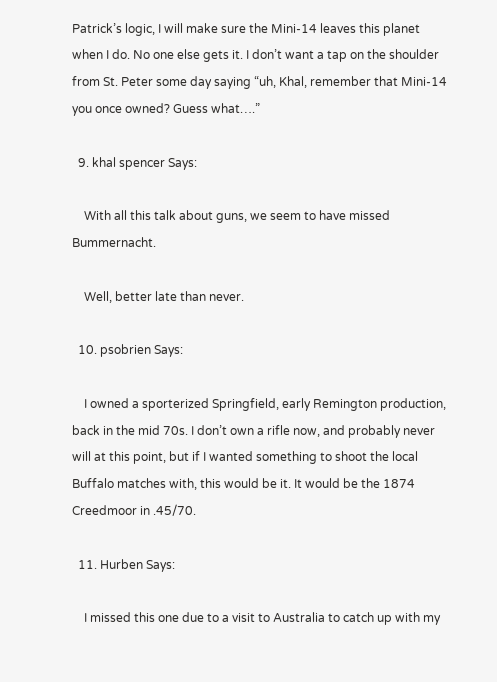Patrick’s logic, I will make sure the Mini-14 leaves this planet when I do. No one else gets it. I don’t want a tap on the shoulder from St. Peter some day saying “uh, Khal, remember that Mini-14 you once owned? Guess what….”

  9. khal spencer Says:

    With all this talk about guns, we seem to have missed Bummernacht.

    Well, better late than never.

  10. psobrien Says:

    I owned a sporterized Springfield, early Remington production, back in the mid 70s. I don’t own a rifle now, and probably never will at this point, but if I wanted something to shoot the local Buffalo matches with, this would be it. It would be the 1874 Creedmoor in .45/70.

  11. Hurben Says:

    I missed this one due to a visit to Australia to catch up with my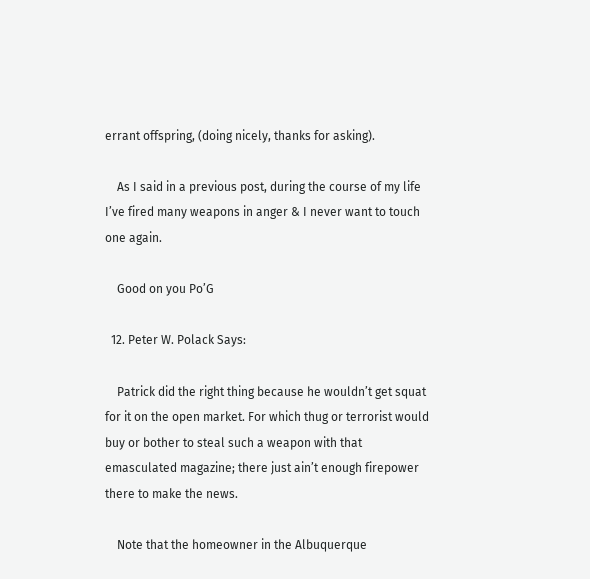errant offspring, (doing nicely, thanks for asking).

    As I said in a previous post, during the course of my life I’ve fired many weapons in anger & I never want to touch one again.

    Good on you Po’G

  12. Peter W. Polack Says:

    Patrick did the right thing because he wouldn’t get squat for it on the open market. For which thug or terrorist would buy or bother to steal such a weapon with that emasculated magazine; there just ain’t enough firepower there to make the news.

    Note that the homeowner in the Albuquerque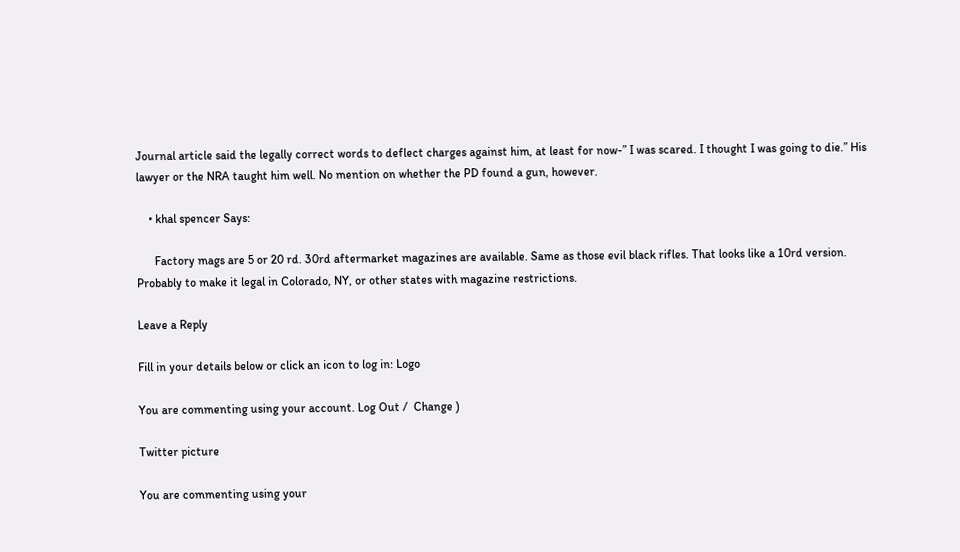Journal article said the legally correct words to deflect charges against him, at least for now-” I was scared. I thought I was going to die.” His lawyer or the NRA taught him well. No mention on whether the PD found a gun, however.

    • khal spencer Says:

      Factory mags are 5 or 20 rd. 30rd aftermarket magazines are available. Same as those evil black rifles. That looks like a 10rd version. Probably to make it legal in Colorado, NY, or other states with magazine restrictions.

Leave a Reply

Fill in your details below or click an icon to log in: Logo

You are commenting using your account. Log Out /  Change )

Twitter picture

You are commenting using your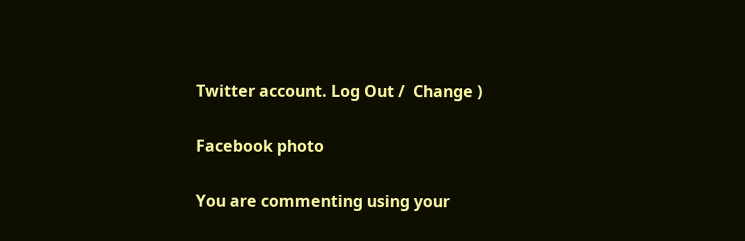Twitter account. Log Out /  Change )

Facebook photo

You are commenting using your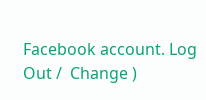Facebook account. Log Out /  Change )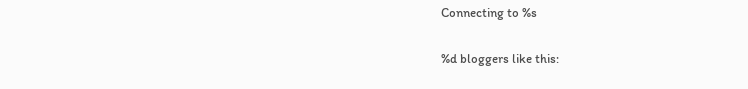Connecting to %s

%d bloggers like this: